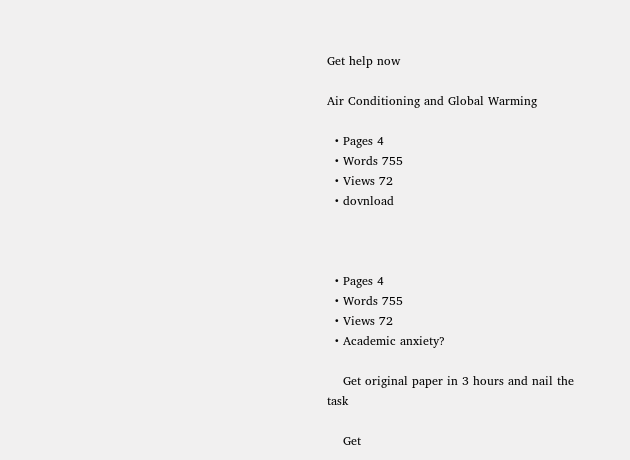Get help now

Air Conditioning and Global Warming

  • Pages 4
  • Words 755
  • Views 72
  • dovnload



  • Pages 4
  • Words 755
  • Views 72
  • Academic anxiety?

    Get original paper in 3 hours and nail the task

    Get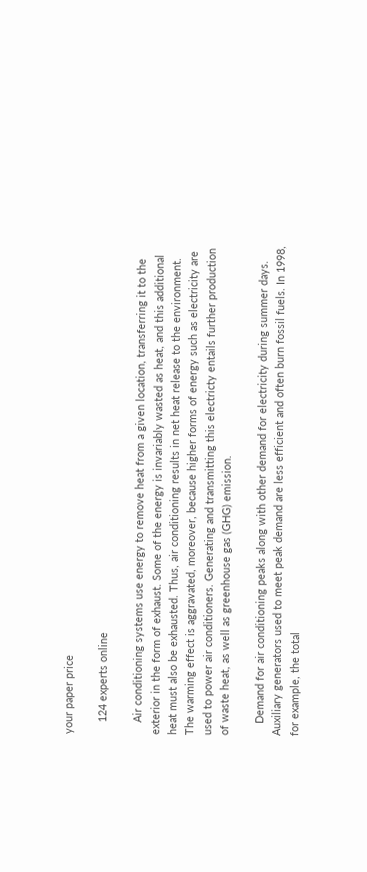your paper price

    124 experts online

    Air conditioning systems use energy to remove heat from a given location, transferring it to the exterior in the form of exhaust. Some of the energy is invariably wasted as heat, and this additional heat must also be exhausted. Thus, air conditioning results in net heat release to the environment. The warming effect is aggravated, moreover, because higher forms of energy such as electricity are used to power air conditioners. Generating and transmitting this electricty entails further production of waste heat, as well as greenhouse gas (GHG) emission.

    Demand for air conditioning peaks along with other demand for electricity during summer days. Auxiliary generators used to meet peak demand are less efficient and often burn fossil fuels. In 1998, for example, the total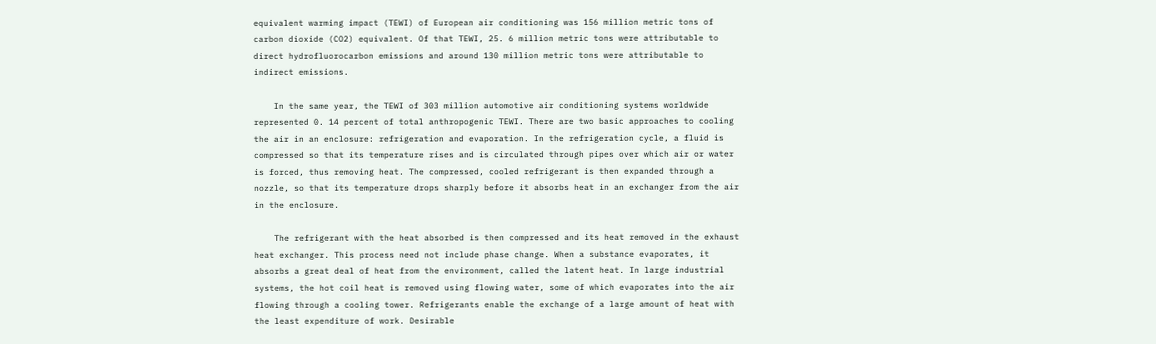equivalent warming impact (TEWI) of European air conditioning was 156 million metric tons of carbon dioxide (CO2) equivalent. Of that TEWI, 25. 6 million metric tons were attributable to direct hydrofluorocarbon emissions and around 130 million metric tons were attributable to indirect emissions.

    In the same year, the TEWI of 303 million automotive air conditioning systems worldwide represented 0. 14 percent of total anthropogenic TEWI. There are two basic approaches to cooling the air in an enclosure: refrigeration and evaporation. In the refrigeration cycle, a fluid is compressed so that its temperature rises and is circulated through pipes over which air or water is forced, thus removing heat. The compressed, cooled refrigerant is then expanded through a nozzle, so that its temperature drops sharply before it absorbs heat in an exchanger from the air in the enclosure.

    The refrigerant with the heat absorbed is then compressed and its heat removed in the exhaust heat exchanger. This process need not include phase change. When a substance evaporates, it absorbs a great deal of heat from the environment, called the latent heat. In large industrial systems, the hot coil heat is removed using flowing water, some of which evaporates into the air flowing through a cooling tower. Refrigerants enable the exchange of a large amount of heat with the least expenditure of work. Desirable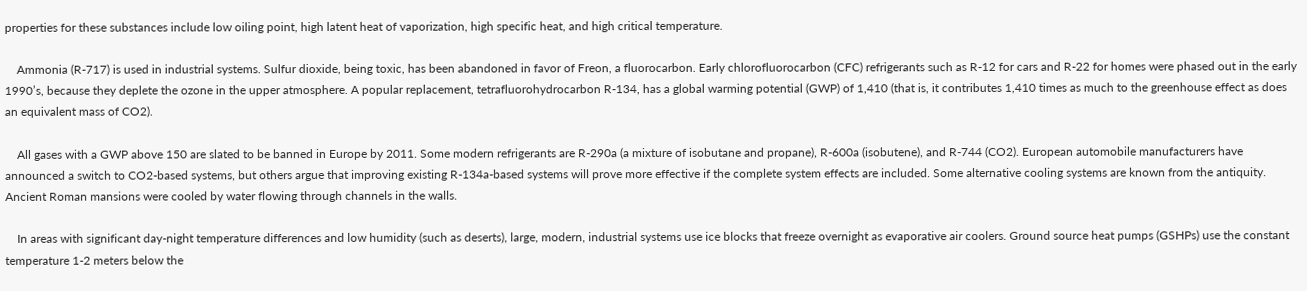properties for these substances include low oiling point, high latent heat of vaporization, high specific heat, and high critical temperature.

    Ammonia (R-717) is used in industrial systems. Sulfur dioxide, being toxic, has been abandoned in favor of Freon, a fluorocarbon. Early chlorofluorocarbon (CFC) refrigerants such as R-12 for cars and R-22 for homes were phased out in the early 1990’s, because they deplete the ozone in the upper atmosphere. A popular replacement, tetrafluorohydrocarbon R-134, has a global warming potential (GWP) of 1,410 (that is, it contributes 1,410 times as much to the greenhouse effect as does an equivalent mass of CO2).

    All gases with a GWP above 150 are slated to be banned in Europe by 2011. Some modern refrigerants are R-290a (a mixture of isobutane and propane), R-600a (isobutene), and R-744 (CO2). European automobile manufacturers have announced a switch to CO2-based systems, but others argue that improving existing R-134a-based systems will prove more effective if the complete system effects are included. Some alternative cooling systems are known from the antiquity. Ancient Roman mansions were cooled by water flowing through channels in the walls.

    In areas with significant day-night temperature differences and low humidity (such as deserts), large, modern, industrial systems use ice blocks that freeze overnight as evaporative air coolers. Ground source heat pumps (GSHPs) use the constant temperature 1-2 meters below the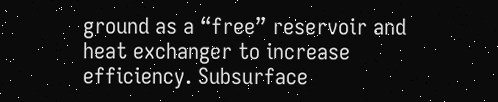ground as a “free” reservoir and heat exchanger to increase efficiency. Subsurface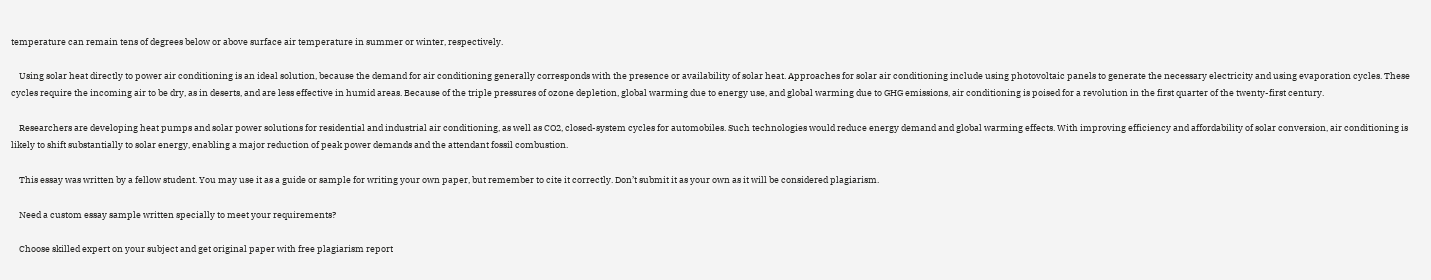temperature can remain tens of degrees below or above surface air temperature in summer or winter, respectively.

    Using solar heat directly to power air conditioning is an ideal solution, because the demand for air conditioning generally corresponds with the presence or availability of solar heat. Approaches for solar air conditioning include using photovoltaic panels to generate the necessary electricity and using evaporation cycles. These cycles require the incoming air to be dry, as in deserts, and are less effective in humid areas. Because of the triple pressures of ozone depletion, global warming due to energy use, and global warming due to GHG emissions, air conditioning is poised for a revolution in the first quarter of the twenty-first century.

    Researchers are developing heat pumps and solar power solutions for residential and industrial air conditioning, as well as CO2, closed-system cycles for automobiles. Such technologies would reduce energy demand and global warming effects. With improving efficiency and affordability of solar conversion, air conditioning is likely to shift substantially to solar energy, enabling a major reduction of peak power demands and the attendant fossil combustion.

    This essay was written by a fellow student. You may use it as a guide or sample for writing your own paper, but remember to cite it correctly. Don’t submit it as your own as it will be considered plagiarism.

    Need a custom essay sample written specially to meet your requirements?

    Choose skilled expert on your subject and get original paper with free plagiarism report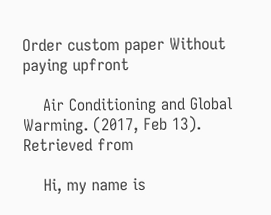Order custom paper Without paying upfront

    Air Conditioning and Global Warming. (2017, Feb 13). Retrieved from

    Hi, my name is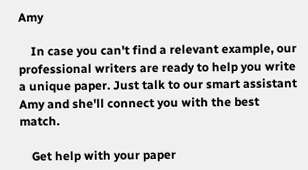Amy

    In case you can't find a relevant example, our professional writers are ready to help you write a unique paper. Just talk to our smart assistant Amy and she'll connect you with the best match.

    Get help with your paper